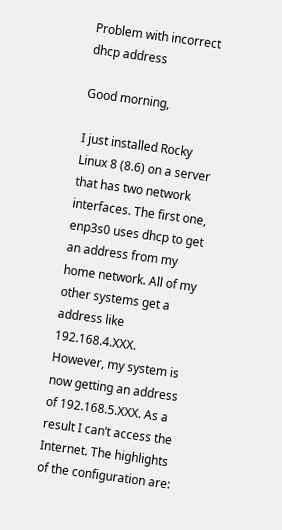Problem with incorrect dhcp address

Good morning,

I just installed Rocky Linux 8 (8.6) on a server that has two network interfaces. The first one, enp3s0 uses dhcp to get an address from my home network. All of my other systems get a address like 192.168.4.XXX. However, my system is now getting an address of 192.168.5.XXX. As a result I can’t access the Internet. The highlights of the configuration are: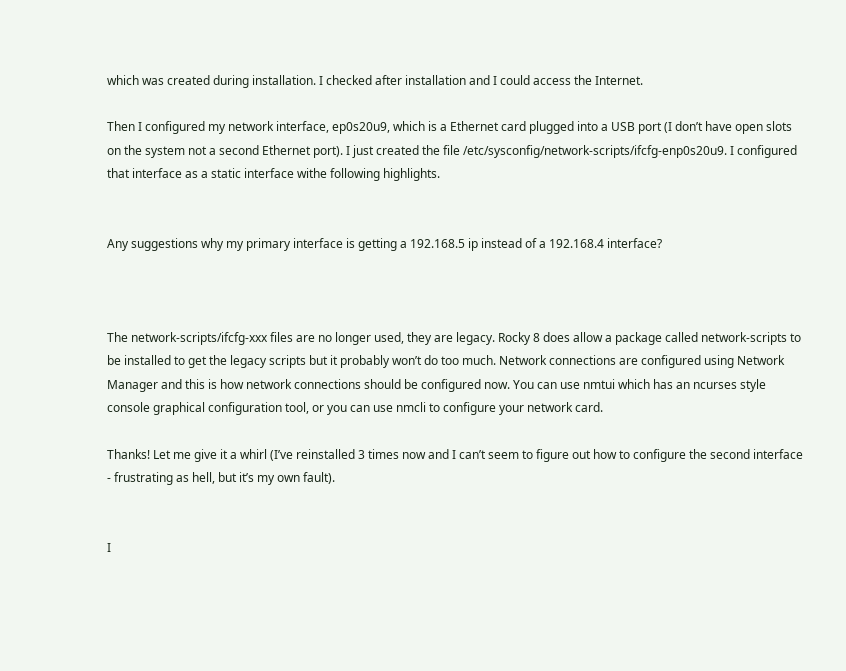which was created during installation. I checked after installation and I could access the Internet.

Then I configured my network interface, ep0s20u9, which is a Ethernet card plugged into a USB port (I don’t have open slots on the system not a second Ethernet port). I just created the file /etc/sysconfig/network-scripts/ifcfg-enp0s20u9. I configured that interface as a static interface withe following highlights.


Any suggestions why my primary interface is getting a 192.168.5 ip instead of a 192.168.4 interface?



The network-scripts/ifcfg-xxx files are no longer used, they are legacy. Rocky 8 does allow a package called network-scripts to be installed to get the legacy scripts but it probably won’t do too much. Network connections are configured using Network Manager and this is how network connections should be configured now. You can use nmtui which has an ncurses style console graphical configuration tool, or you can use nmcli to configure your network card.

Thanks! Let me give it a whirl (I’ve reinstalled 3 times now and I can’t seem to figure out how to configure the second interface - frustrating as hell, but it’s my own fault).


I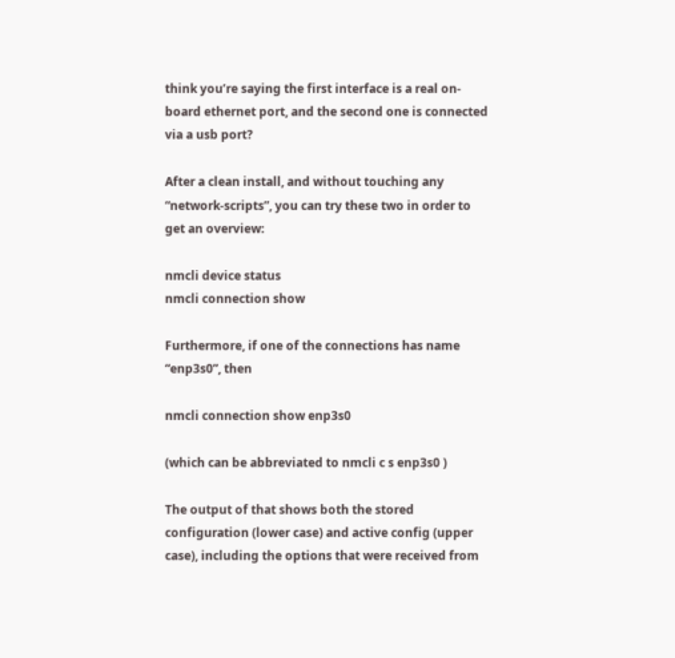think you’re saying the first interface is a real on-board ethernet port, and the second one is connected via a usb port?

After a clean install, and without touching any “network-scripts”, you can try these two in order to get an overview:

nmcli device status
nmcli connection show

Furthermore, if one of the connections has name “enp3s0”, then

nmcli connection show enp3s0

(which can be abbreviated to nmcli c s enp3s0 )

The output of that shows both the stored configuration (lower case) and active config (upper case), including the options that were received from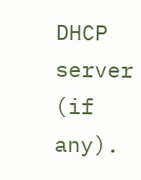DHCP server (if any).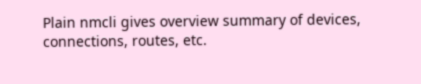Plain nmcli gives overview summary of devices, connections, routes, etc.